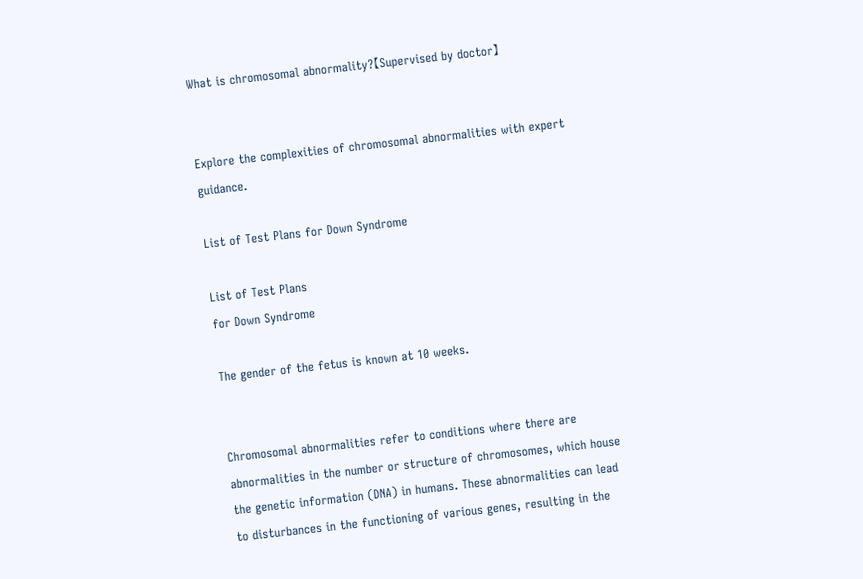What is chromosomal abnormality?【Supervised by doctor】


Explore the complexities of chromosomal abnormalities with expert guidance.

List of Test Plans for Down Syndrome

List of Test Plans
for Down Syndrome

The gender of the fetus is known at 10 weeks.


Chromosomal abnormalities refer to conditions where there are abnormalities in the number or structure of chromosomes, which house the genetic information (DNA) in humans. These abnormalities can lead to disturbances in the functioning of various genes, resulting in the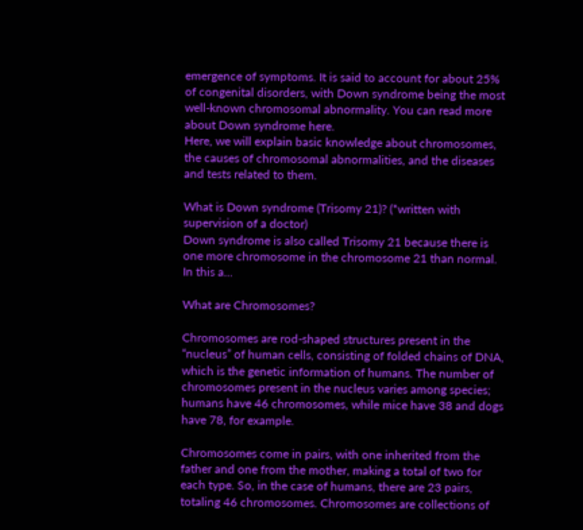emergence of symptoms. It is said to account for about 25% of congenital disorders, with Down syndrome being the most well-known chromosomal abnormality. You can read more about Down syndrome here.
Here, we will explain basic knowledge about chromosomes, the causes of chromosomal abnormalities, and the diseases and tests related to them.

What is Down syndrome (Trisomy 21)? (*written with supervision of a doctor)
Down syndrome is also called Trisomy 21 because there is one more chromosome in the chromosome 21 than normal. In this a...

What are Chromosomes?

Chromosomes are rod-shaped structures present in the “nucleus” of human cells, consisting of folded chains of DNA, which is the genetic information of humans. The number of chromosomes present in the nucleus varies among species; humans have 46 chromosomes, while mice have 38 and dogs have 78, for example.

Chromosomes come in pairs, with one inherited from the father and one from the mother, making a total of two for each type. So, in the case of humans, there are 23 pairs, totaling 46 chromosomes. Chromosomes are collections of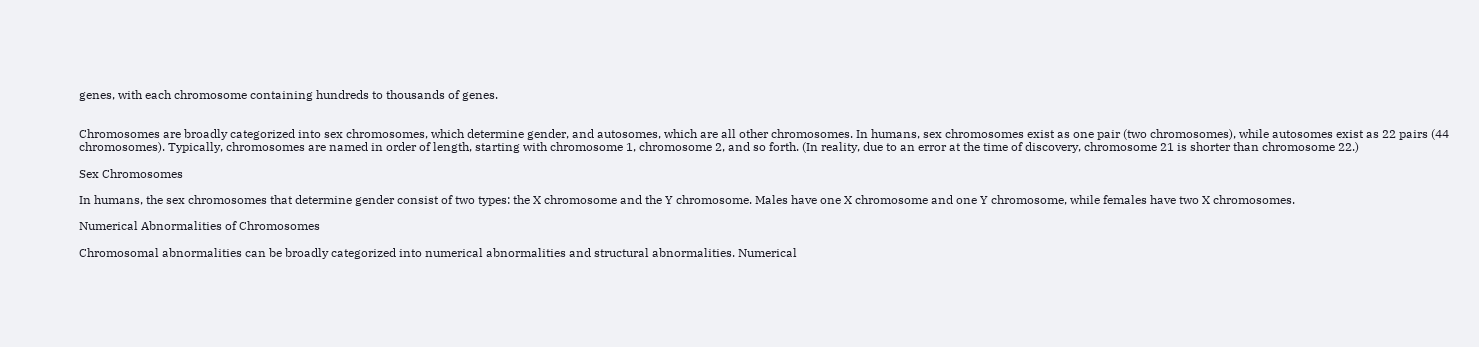genes, with each chromosome containing hundreds to thousands of genes.


Chromosomes are broadly categorized into sex chromosomes, which determine gender, and autosomes, which are all other chromosomes. In humans, sex chromosomes exist as one pair (two chromosomes), while autosomes exist as 22 pairs (44 chromosomes). Typically, chromosomes are named in order of length, starting with chromosome 1, chromosome 2, and so forth. (In reality, due to an error at the time of discovery, chromosome 21 is shorter than chromosome 22.)

Sex Chromosomes

In humans, the sex chromosomes that determine gender consist of two types: the X chromosome and the Y chromosome. Males have one X chromosome and one Y chromosome, while females have two X chromosomes.

Numerical Abnormalities of Chromosomes

Chromosomal abnormalities can be broadly categorized into numerical abnormalities and structural abnormalities. Numerical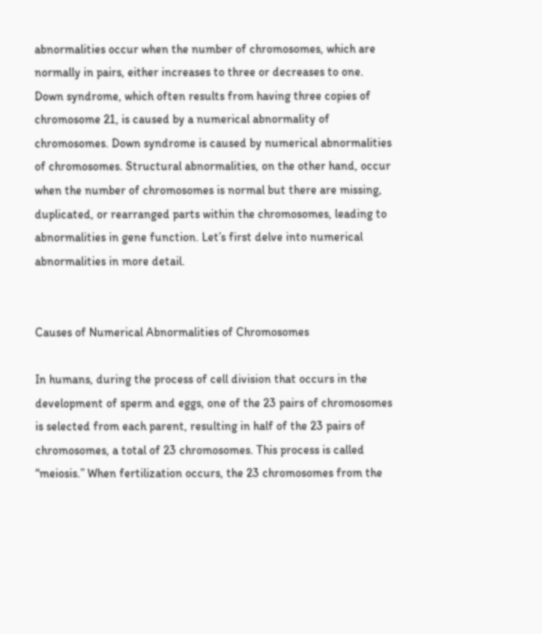abnormalities occur when the number of chromosomes, which are normally in pairs, either increases to three or decreases to one. Down syndrome, which often results from having three copies of chromosome 21, is caused by a numerical abnormality of chromosomes. Down syndrome is caused by numerical abnormalities of chromosomes. Structural abnormalities, on the other hand, occur when the number of chromosomes is normal but there are missing, duplicated, or rearranged parts within the chromosomes, leading to abnormalities in gene function. Let’s first delve into numerical abnormalities in more detail.


Causes of Numerical Abnormalities of Chromosomes

In humans, during the process of cell division that occurs in the development of sperm and eggs, one of the 23 pairs of chromosomes is selected from each parent, resulting in half of the 23 pairs of chromosomes, a total of 23 chromosomes. This process is called “meiosis.” When fertilization occurs, the 23 chromosomes from the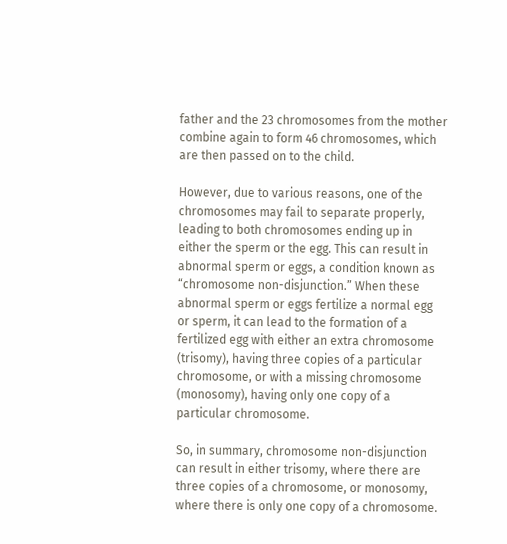father and the 23 chromosomes from the mother combine again to form 46 chromosomes, which are then passed on to the child.

However, due to various reasons, one of the chromosomes may fail to separate properly, leading to both chromosomes ending up in either the sperm or the egg. This can result in abnormal sperm or eggs, a condition known as “chromosome non-disjunction.” When these abnormal sperm or eggs fertilize a normal egg or sperm, it can lead to the formation of a fertilized egg with either an extra chromosome (trisomy), having three copies of a particular chromosome, or with a missing chromosome (monosomy), having only one copy of a particular chromosome.

So, in summary, chromosome non-disjunction can result in either trisomy, where there are three copies of a chromosome, or monosomy, where there is only one copy of a chromosome.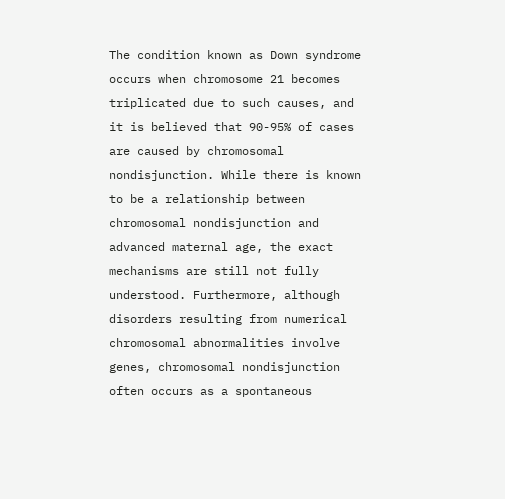The condition known as Down syndrome occurs when chromosome 21 becomes triplicated due to such causes, and it is believed that 90-95% of cases are caused by chromosomal nondisjunction. While there is known to be a relationship between chromosomal nondisjunction and advanced maternal age, the exact mechanisms are still not fully understood. Furthermore, although disorders resulting from numerical chromosomal abnormalities involve genes, chromosomal nondisjunction often occurs as a spontaneous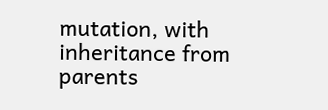mutation, with inheritance from parents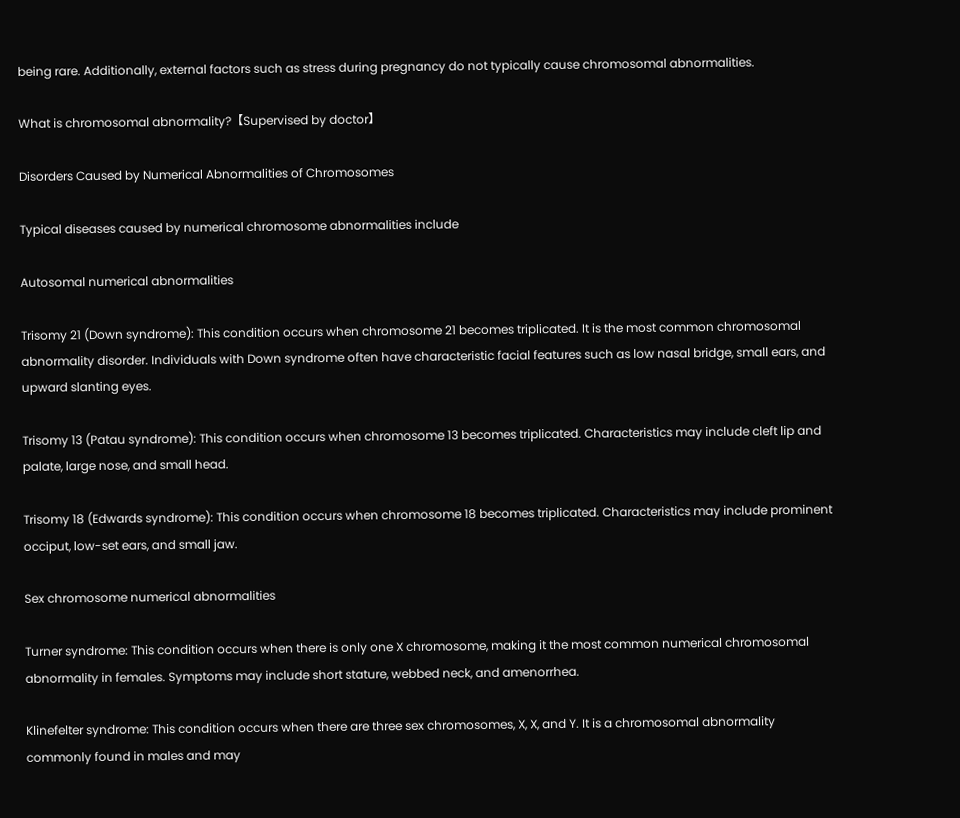being rare. Additionally, external factors such as stress during pregnancy do not typically cause chromosomal abnormalities.

What is chromosomal abnormality?【Supervised by doctor】

Disorders Caused by Numerical Abnormalities of Chromosomes

Typical diseases caused by numerical chromosome abnormalities include

Autosomal numerical abnormalities

Trisomy 21 (Down syndrome): This condition occurs when chromosome 21 becomes triplicated. It is the most common chromosomal abnormality disorder. Individuals with Down syndrome often have characteristic facial features such as low nasal bridge, small ears, and upward slanting eyes.

Trisomy 13 (Patau syndrome): This condition occurs when chromosome 13 becomes triplicated. Characteristics may include cleft lip and palate, large nose, and small head.

Trisomy 18 (Edwards syndrome): This condition occurs when chromosome 18 becomes triplicated. Characteristics may include prominent occiput, low-set ears, and small jaw.

Sex chromosome numerical abnormalities

Turner syndrome: This condition occurs when there is only one X chromosome, making it the most common numerical chromosomal abnormality in females. Symptoms may include short stature, webbed neck, and amenorrhea.

Klinefelter syndrome: This condition occurs when there are three sex chromosomes, X, X, and Y. It is a chromosomal abnormality commonly found in males and may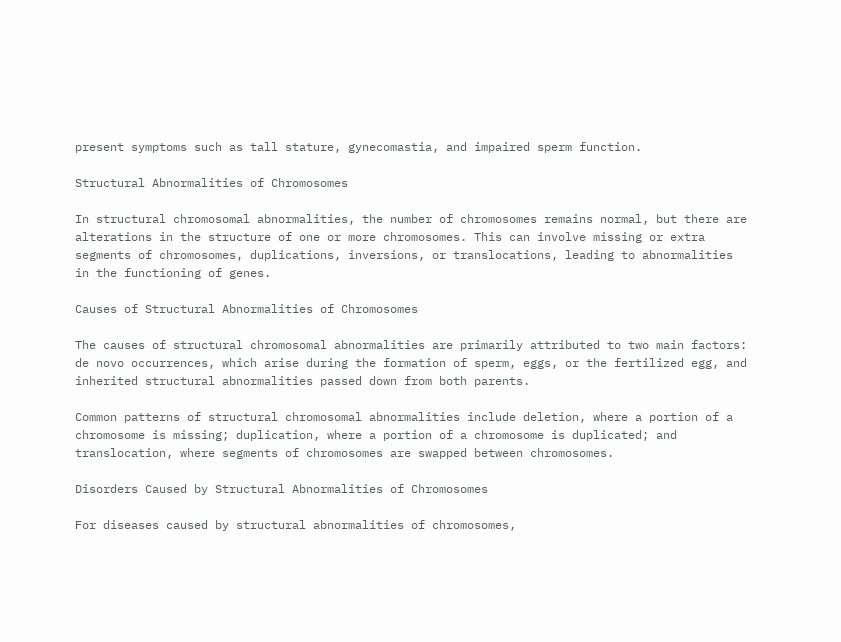present symptoms such as tall stature, gynecomastia, and impaired sperm function.

Structural Abnormalities of Chromosomes

In structural chromosomal abnormalities, the number of chromosomes remains normal, but there are alterations in the structure of one or more chromosomes. This can involve missing or extra segments of chromosomes, duplications, inversions, or translocations, leading to abnormalities in the functioning of genes.

Causes of Structural Abnormalities of Chromosomes

The causes of structural chromosomal abnormalities are primarily attributed to two main factors: de novo occurrences, which arise during the formation of sperm, eggs, or the fertilized egg, and inherited structural abnormalities passed down from both parents.

Common patterns of structural chromosomal abnormalities include deletion, where a portion of a chromosome is missing; duplication, where a portion of a chromosome is duplicated; and translocation, where segments of chromosomes are swapped between chromosomes.

Disorders Caused by Structural Abnormalities of Chromosomes

For diseases caused by structural abnormalities of chromosomes,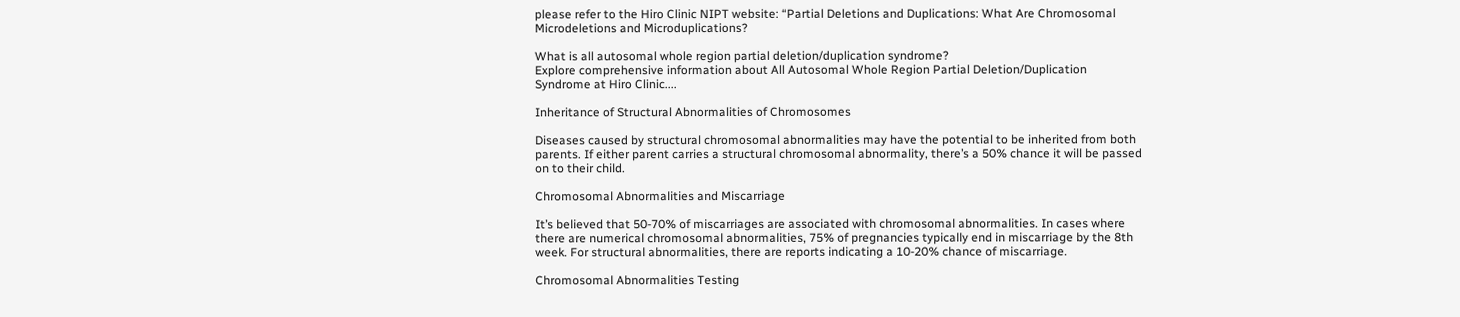please refer to the Hiro Clinic NIPT website: “Partial Deletions and Duplications: What Are Chromosomal Microdeletions and Microduplications?

What is all autosomal whole region partial deletion/duplication syndrome?
Explore comprehensive information about All Autosomal Whole Region Partial Deletion/Duplication Syndrome at Hiro Clinic....

Inheritance of Structural Abnormalities of Chromosomes

Diseases caused by structural chromosomal abnormalities may have the potential to be inherited from both parents. If either parent carries a structural chromosomal abnormality, there’s a 50% chance it will be passed on to their child.

Chromosomal Abnormalities and Miscarriage

It’s believed that 50-70% of miscarriages are associated with chromosomal abnormalities. In cases where there are numerical chromosomal abnormalities, 75% of pregnancies typically end in miscarriage by the 8th week. For structural abnormalities, there are reports indicating a 10-20% chance of miscarriage.

Chromosomal Abnormalities Testing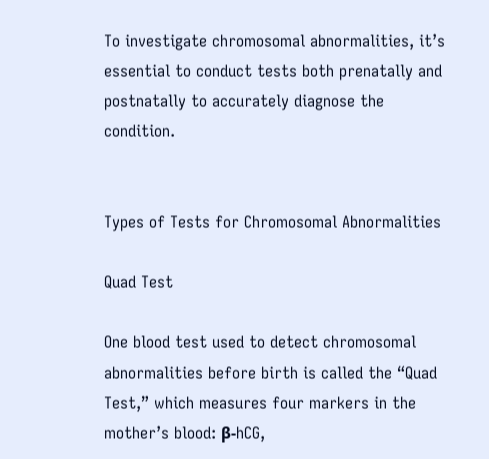To investigate chromosomal abnormalities, it’s essential to conduct tests both prenatally and postnatally to accurately diagnose the condition.


Types of Tests for Chromosomal Abnormalities

Quad Test

One blood test used to detect chromosomal abnormalities before birth is called the “Quad Test,” which measures four markers in the mother’s blood: β-hCG,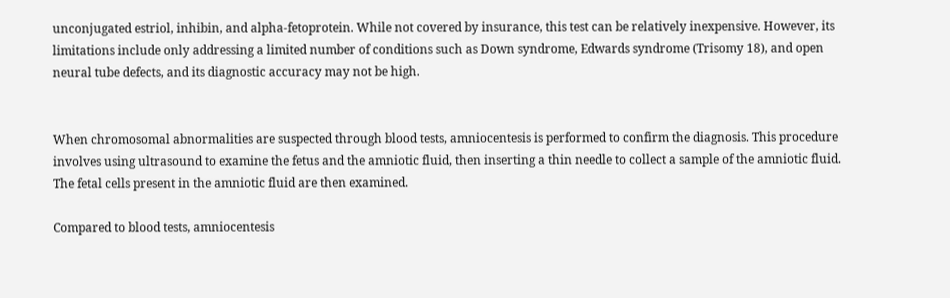unconjugated estriol, inhibin, and alpha-fetoprotein. While not covered by insurance, this test can be relatively inexpensive. However, its limitations include only addressing a limited number of conditions such as Down syndrome, Edwards syndrome (Trisomy 18), and open neural tube defects, and its diagnostic accuracy may not be high.


When chromosomal abnormalities are suspected through blood tests, amniocentesis is performed to confirm the diagnosis. This procedure involves using ultrasound to examine the fetus and the amniotic fluid, then inserting a thin needle to collect a sample of the amniotic fluid. The fetal cells present in the amniotic fluid are then examined.

Compared to blood tests, amniocentesis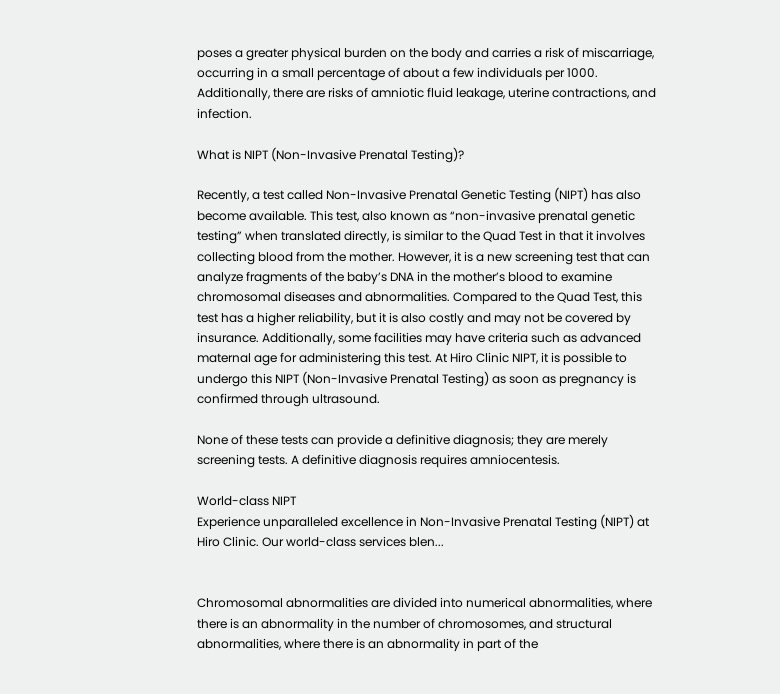poses a greater physical burden on the body and carries a risk of miscarriage, occurring in a small percentage of about a few individuals per 1000. Additionally, there are risks of amniotic fluid leakage, uterine contractions, and infection.

What is NIPT (Non-Invasive Prenatal Testing)?

Recently, a test called Non-Invasive Prenatal Genetic Testing (NIPT) has also become available. This test, also known as “non-invasive prenatal genetic testing” when translated directly, is similar to the Quad Test in that it involves collecting blood from the mother. However, it is a new screening test that can analyze fragments of the baby’s DNA in the mother’s blood to examine chromosomal diseases and abnormalities. Compared to the Quad Test, this test has a higher reliability, but it is also costly and may not be covered by insurance. Additionally, some facilities may have criteria such as advanced maternal age for administering this test. At Hiro Clinic NIPT, it is possible to undergo this NIPT (Non-Invasive Prenatal Testing) as soon as pregnancy is confirmed through ultrasound.

None of these tests can provide a definitive diagnosis; they are merely screening tests. A definitive diagnosis requires amniocentesis.

World-class NIPT
Experience unparalleled excellence in Non-Invasive Prenatal Testing (NIPT) at Hiro Clinic. Our world-class services blen...


Chromosomal abnormalities are divided into numerical abnormalities, where there is an abnormality in the number of chromosomes, and structural abnormalities, where there is an abnormality in part of the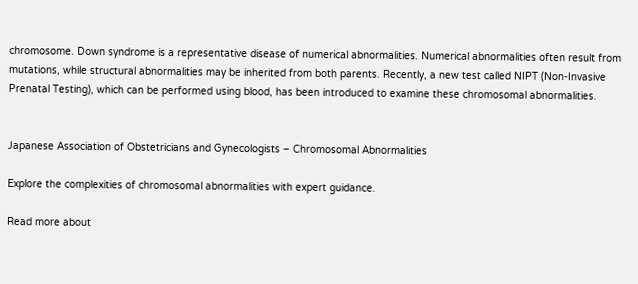chromosome. Down syndrome is a representative disease of numerical abnormalities. Numerical abnormalities often result from mutations, while structural abnormalities may be inherited from both parents. Recently, a new test called NIPT (Non-Invasive Prenatal Testing), which can be performed using blood, has been introduced to examine these chromosomal abnormalities.


Japanese Association of Obstetricians and Gynecologists – Chromosomal Abnormalities

Explore the complexities of chromosomal abnormalities with expert guidance.

Read more about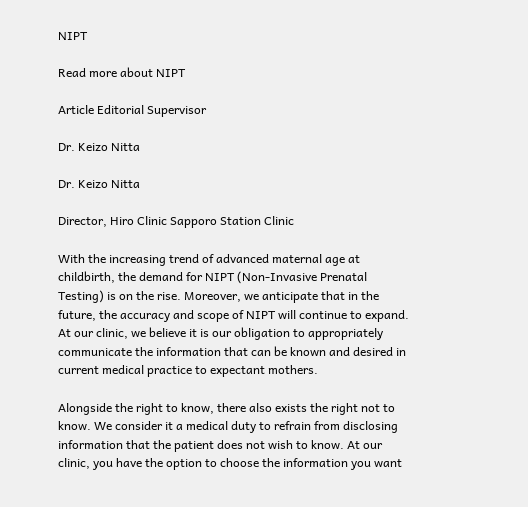NIPT

Read more about NIPT

Article Editorial Supervisor

Dr. Keizo Nitta

Dr. Keizo Nitta

Director, Hiro Clinic Sapporo Station Clinic

With the increasing trend of advanced maternal age at childbirth, the demand for NIPT (Non-Invasive Prenatal Testing) is on the rise. Moreover, we anticipate that in the future, the accuracy and scope of NIPT will continue to expand. At our clinic, we believe it is our obligation to appropriately communicate the information that can be known and desired in current medical practice to expectant mothers.

Alongside the right to know, there also exists the right not to know. We consider it a medical duty to refrain from disclosing information that the patient does not wish to know. At our clinic, you have the option to choose the information you want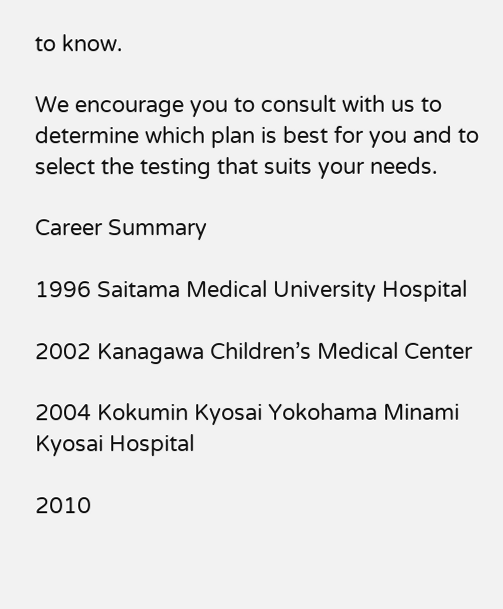to know.

We encourage you to consult with us to determine which plan is best for you and to select the testing that suits your needs.

Career Summary

1996 Saitama Medical University Hospital

2002 Kanagawa Children’s Medical Center

2004 Kokumin Kyosai Yokohama Minami Kyosai Hospital

2010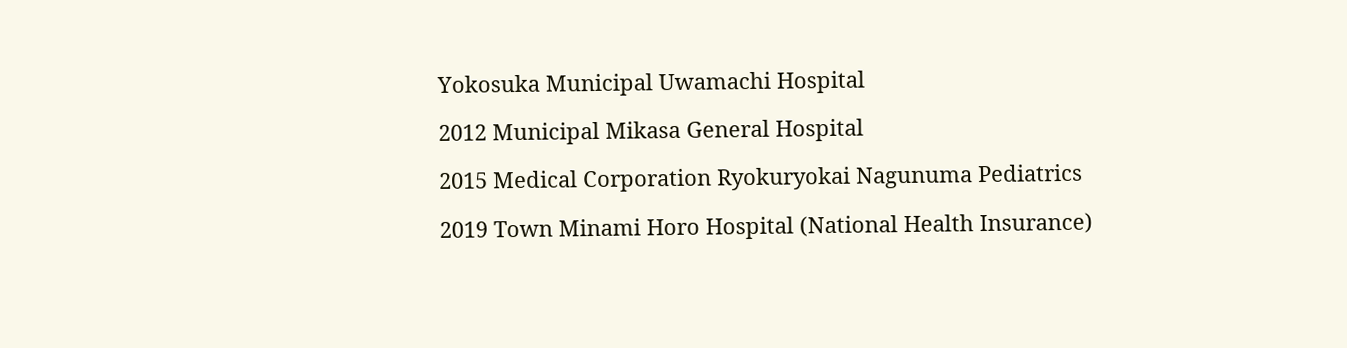Yokosuka Municipal Uwamachi Hospital

2012 Municipal Mikasa General Hospital

2015 Medical Corporation Ryokuryokai Nagunuma Pediatrics

2019 Town Minami Horo Hospital (National Health Insurance)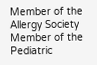Member of the Allergy Society
Member of the Pediatric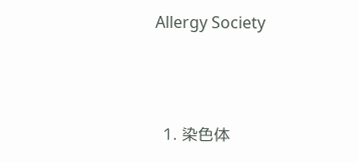Allergy Society



  1. 染色体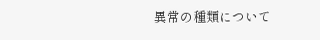異常の種類について